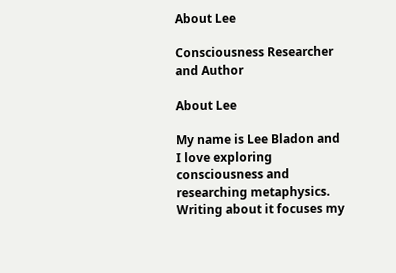About Lee

Consciousness Researcher and Author

About Lee

My name is Lee Bladon and I love exploring consciousness and researching metaphysics. Writing about it focuses my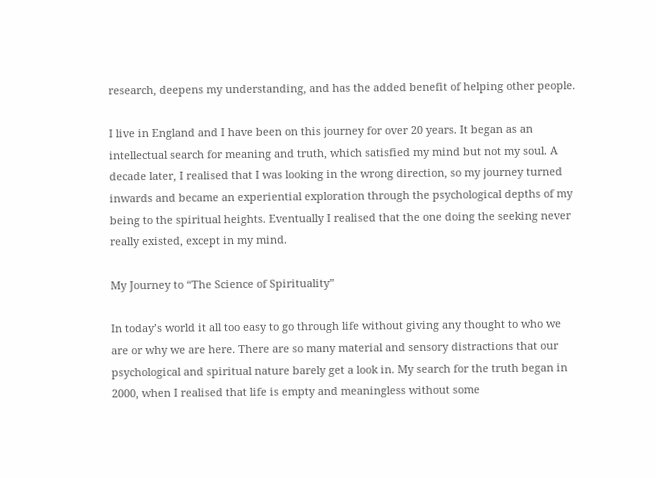research, deepens my understanding, and has the added benefit of helping other people.

I live in England and I have been on this journey for over 20 years. It began as an intellectual search for meaning and truth, which satisfied my mind but not my soul. A decade later, I realised that I was looking in the wrong direction, so my journey turned inwards and became an experiential exploration through the psychological depths of my being to the spiritual heights. Eventually I realised that the one doing the seeking never really existed, except in my mind.

My Journey to “The Science of Spirituality”

In today’s world it all too easy to go through life without giving any thought to who we are or why we are here. There are so many material and sensory distractions that our psychological and spiritual nature barely get a look in. My search for the truth began in 2000, when I realised that life is empty and meaningless without some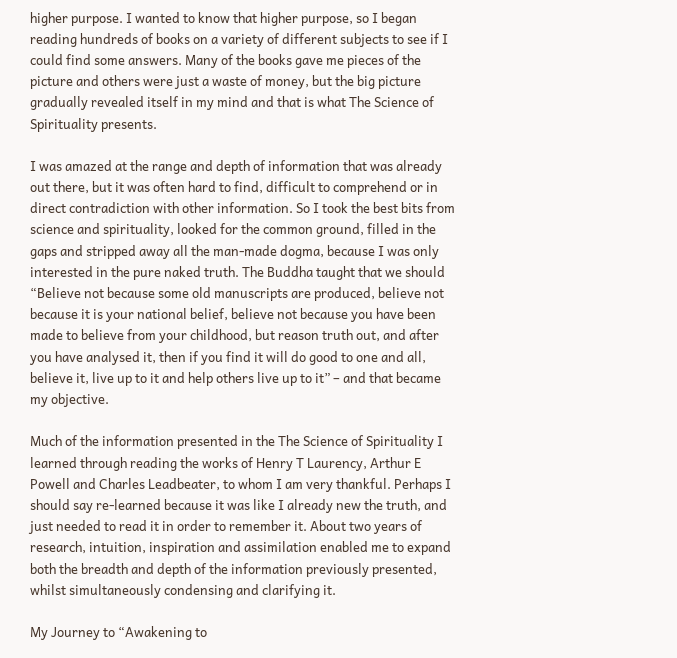higher purpose. I wanted to know that higher purpose, so I began reading hundreds of books on a variety of different subjects to see if I could find some answers. Many of the books gave me pieces of the picture and others were just a waste of money, but the big picture gradually revealed itself in my mind and that is what The Science of Spirituality presents.

I was amazed at the range and depth of information that was already out there, but it was often hard to find, difficult to comprehend or in direct contradiction with other information. So I took the best bits from science and spirituality, looked for the common ground, filled in the gaps and stripped away all the man-made dogma, because I was only interested in the pure naked truth. The Buddha taught that we should “Believe not because some old manuscripts are produced, believe not because it is your national belief, believe not because you have been made to believe from your childhood, but reason truth out, and after you have analysed it, then if you find it will do good to one and all, believe it, live up to it and help others live up to it” – and that became my objective.

Much of the information presented in the The Science of Spirituality I learned through reading the works of Henry T Laurency, Arthur E Powell and Charles Leadbeater, to whom I am very thankful. Perhaps I should say re-learned because it was like I already new the truth, and just needed to read it in order to remember it. About two years of research, intuition, inspiration and assimilation enabled me to expand both the breadth and depth of the information previously presented, whilst simultaneously condensing and clarifying it.

My Journey to “Awakening to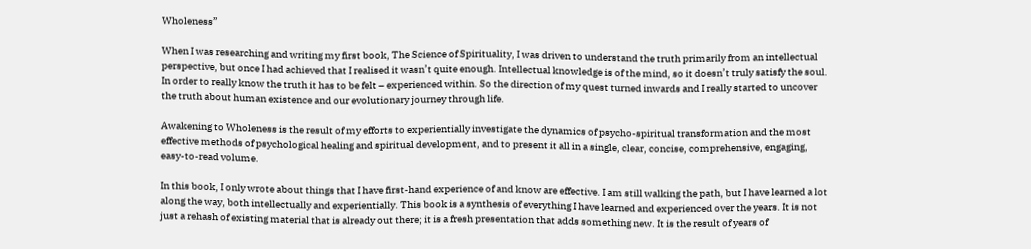Wholeness”

When I was researching and writing my first book, The Science of Spirituality, I was driven to understand the truth primarily from an intellectual perspective, but once I had achieved that I realised it wasn’t quite enough. Intellectual knowledge is of the mind, so it doesn’t truly satisfy the soul. In order to really know the truth it has to be felt – experienced within. So the direction of my quest turned inwards and I really started to uncover the truth about human existence and our evolutionary journey through life.

Awakening to Wholeness is the result of my efforts to experientially investigate the dynamics of psycho-spiritual transformation and the most effective methods of psychological healing and spiritual development, and to present it all in a single, clear, concise, comprehensive, engaging, easy-to-read volume.

In this book, I only wrote about things that I have first-hand experience of and know are effective. I am still walking the path, but I have learned a lot along the way, both intellectually and experientially. This book is a synthesis of everything I have learned and experienced over the years. It is not just a rehash of existing material that is already out there; it is a fresh presentation that adds something new. It is the result of years of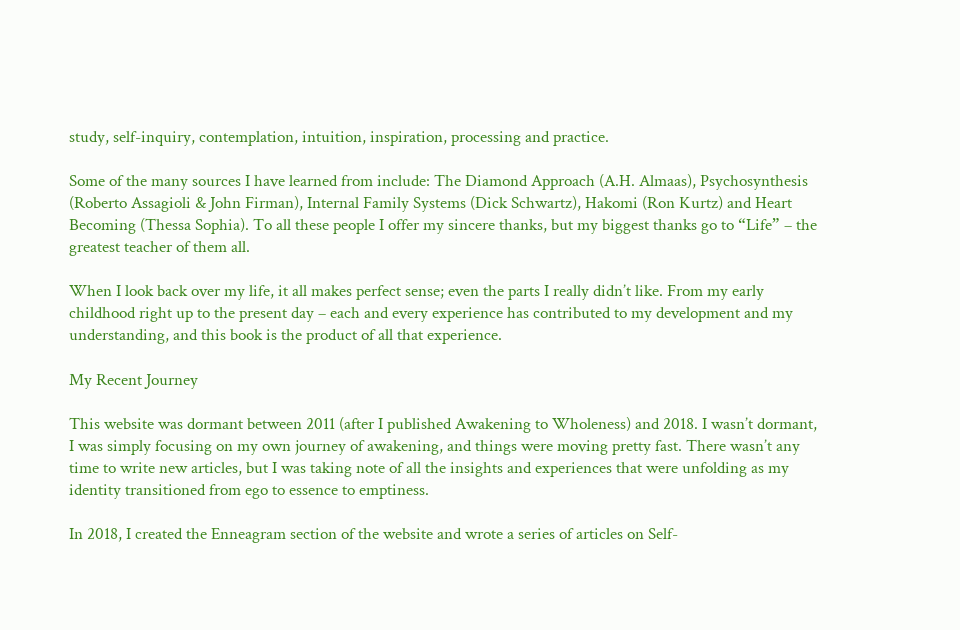study, self-inquiry, contemplation, intuition, inspiration, processing and practice.

Some of the many sources I have learned from include: The Diamond Approach (A.H. Almaas), Psychosynthesis (Roberto Assagioli & John Firman), Internal Family Systems (Dick Schwartz), Hakomi (Ron Kurtz) and Heart Becoming (Thessa Sophia). To all these people I offer my sincere thanks, but my biggest thanks go to “Life” – the greatest teacher of them all.

When I look back over my life, it all makes perfect sense; even the parts I really didn’t like. From my early childhood right up to the present day – each and every experience has contributed to my development and my understanding, and this book is the product of all that experience.

My Recent Journey

This website was dormant between 2011 (after I published Awakening to Wholeness) and 2018. I wasn’t dormant, I was simply focusing on my own journey of awakening, and things were moving pretty fast. There wasn’t any time to write new articles, but I was taking note of all the insights and experiences that were unfolding as my identity transitioned from ego to essence to emptiness.

In 2018, I created the Enneagram section of the website and wrote a series of articles on Self-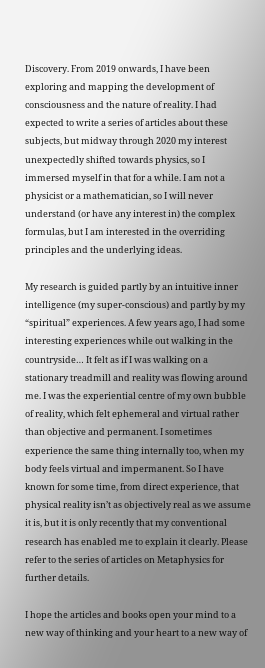Discovery. From 2019 onwards, I have been exploring and mapping the development of consciousness and the nature of reality. I had expected to write a series of articles about these subjects, but midway through 2020 my interest unexpectedly shifted towards physics, so I immersed myself in that for a while. I am not a physicist or a mathematician, so I will never understand (or have any interest in) the complex formulas, but I am interested in the overriding principles and the underlying ideas.

My research is guided partly by an intuitive inner intelligence (my super-conscious) and partly by my “spiritual” experiences. A few years ago, I had some interesting experiences while out walking in the countryside… It felt as if I was walking on a stationary treadmill and reality was flowing around me. I was the experiential centre of my own bubble of reality, which felt ephemeral and virtual rather than objective and permanent. I sometimes experience the same thing internally too, when my body feels virtual and impermanent. So I have known for some time, from direct experience, that physical reality isn’t as objectively real as we assume it is, but it is only recently that my conventional research has enabled me to explain it clearly. Please refer to the series of articles on Metaphysics for further details.

I hope the articles and books open your mind to a new way of thinking and your heart to a new way of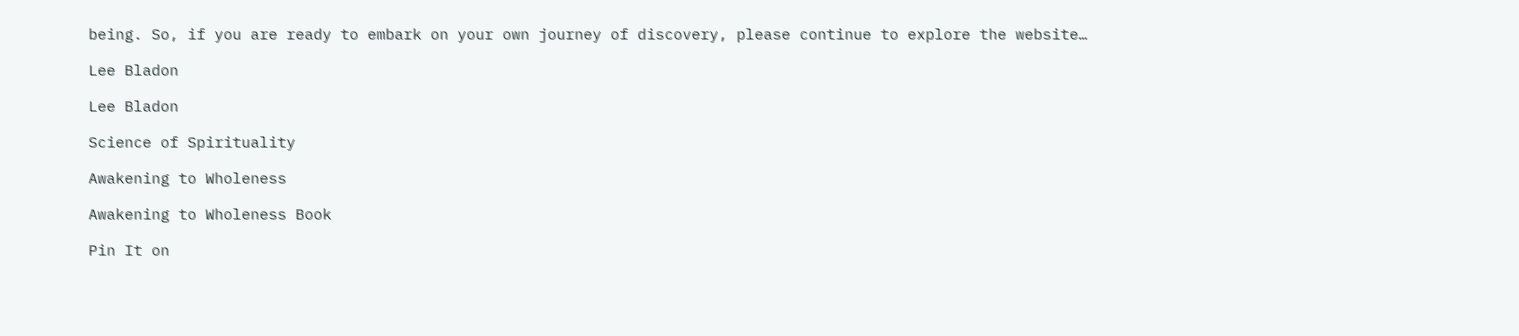being. So, if you are ready to embark on your own journey of discovery, please continue to explore the website…

Lee Bladon

Lee Bladon

Science of Spirituality

Awakening to Wholeness

Awakening to Wholeness Book

Pin It on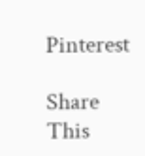Pinterest

Share This